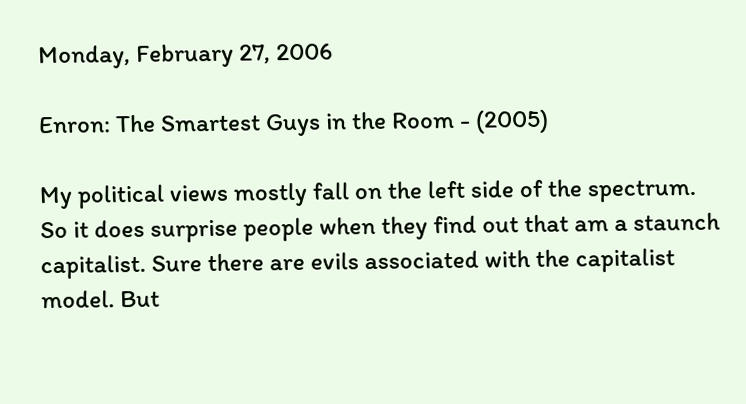Monday, February 27, 2006

Enron: The Smartest Guys in the Room - (2005)

My political views mostly fall on the left side of the spectrum. So it does surprise people when they find out that am a staunch capitalist. Sure there are evils associated with the capitalist model. But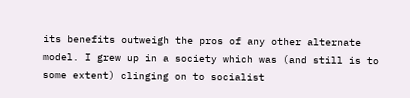its benefits outweigh the pros of any other alternate model. I grew up in a society which was (and still is to some extent) clinging on to socialist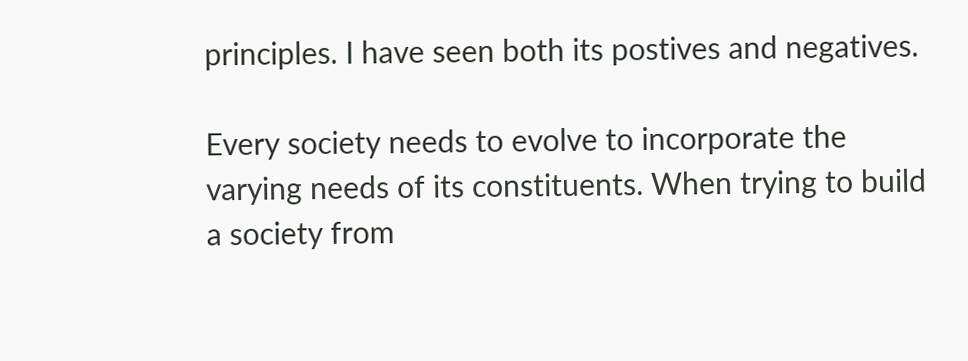principles. I have seen both its postives and negatives.

Every society needs to evolve to incorporate the varying needs of its constituents. When trying to build a society from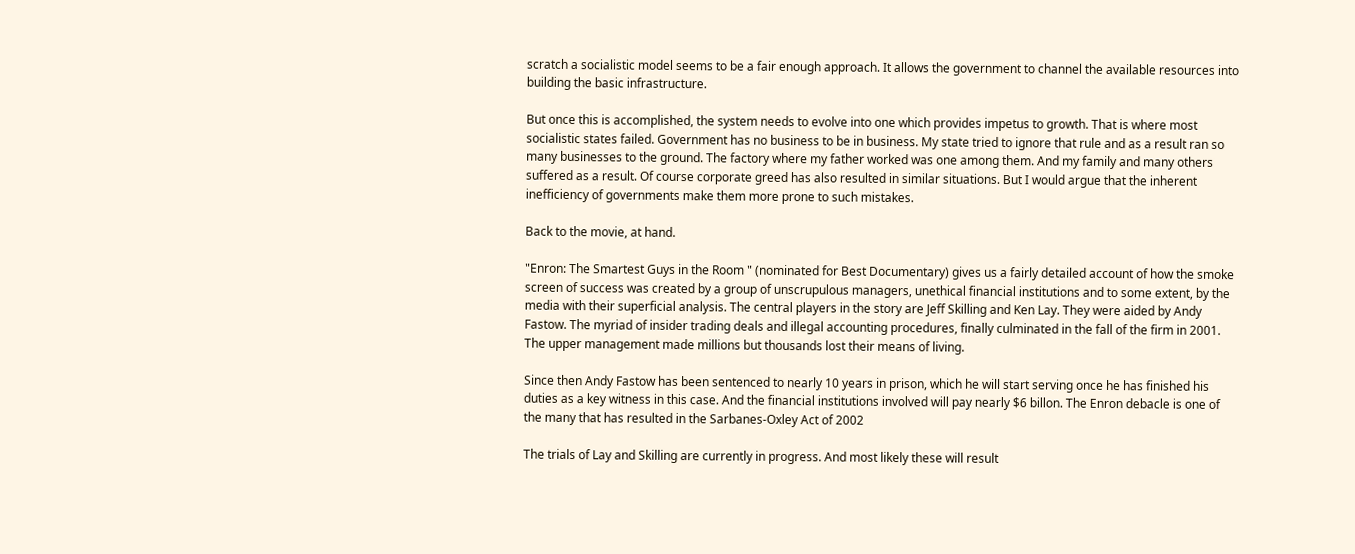scratch a socialistic model seems to be a fair enough approach. It allows the government to channel the available resources into building the basic infrastructure.

But once this is accomplished, the system needs to evolve into one which provides impetus to growth. That is where most socialistic states failed. Government has no business to be in business. My state tried to ignore that rule and as a result ran so many businesses to the ground. The factory where my father worked was one among them. And my family and many others suffered as a result. Of course corporate greed has also resulted in similar situations. But I would argue that the inherent inefficiency of governments make them more prone to such mistakes.

Back to the movie, at hand.

"Enron: The Smartest Guys in the Room " (nominated for Best Documentary) gives us a fairly detailed account of how the smoke screen of success was created by a group of unscrupulous managers, unethical financial institutions and to some extent, by the media with their superficial analysis. The central players in the story are Jeff Skilling and Ken Lay. They were aided by Andy Fastow. The myriad of insider trading deals and illegal accounting procedures, finally culminated in the fall of the firm in 2001. The upper management made millions but thousands lost their means of living.

Since then Andy Fastow has been sentenced to nearly 10 years in prison, which he will start serving once he has finished his duties as a key witness in this case. And the financial institutions involved will pay nearly $6 billon. The Enron debacle is one of the many that has resulted in the Sarbanes-Oxley Act of 2002

The trials of Lay and Skilling are currently in progress. And most likely these will result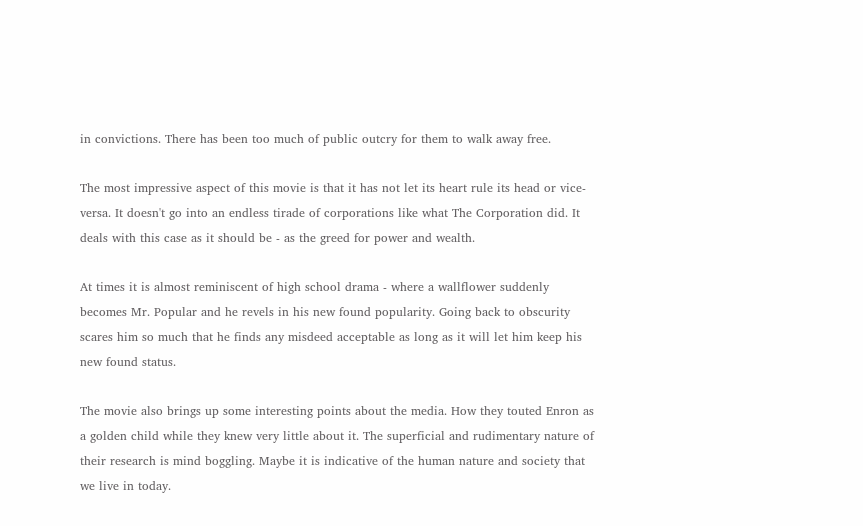in convictions. There has been too much of public outcry for them to walk away free.

The most impressive aspect of this movie is that it has not let its heart rule its head or vice-versa. It doesn't go into an endless tirade of corporations like what The Corporation did. It deals with this case as it should be - as the greed for power and wealth.

At times it is almost reminiscent of high school drama - where a wallflower suddenly becomes Mr. Popular and he revels in his new found popularity. Going back to obscurity scares him so much that he finds any misdeed acceptable as long as it will let him keep his new found status.

The movie also brings up some interesting points about the media. How they touted Enron as a golden child while they knew very little about it. The superficial and rudimentary nature of their research is mind boggling. Maybe it is indicative of the human nature and society that we live in today.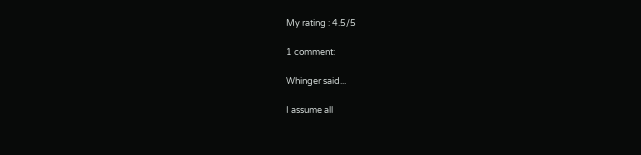My rating : 4.5/5

1 comment:

Whinger said...

I assume all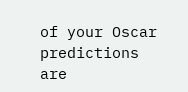of your Oscar predictions are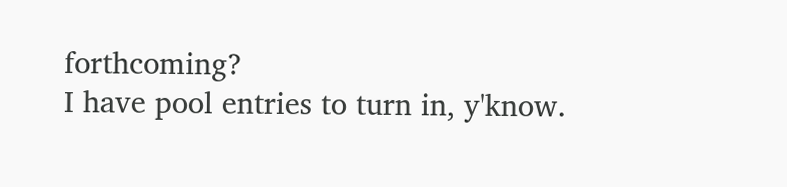forthcoming?
I have pool entries to turn in, y'know.